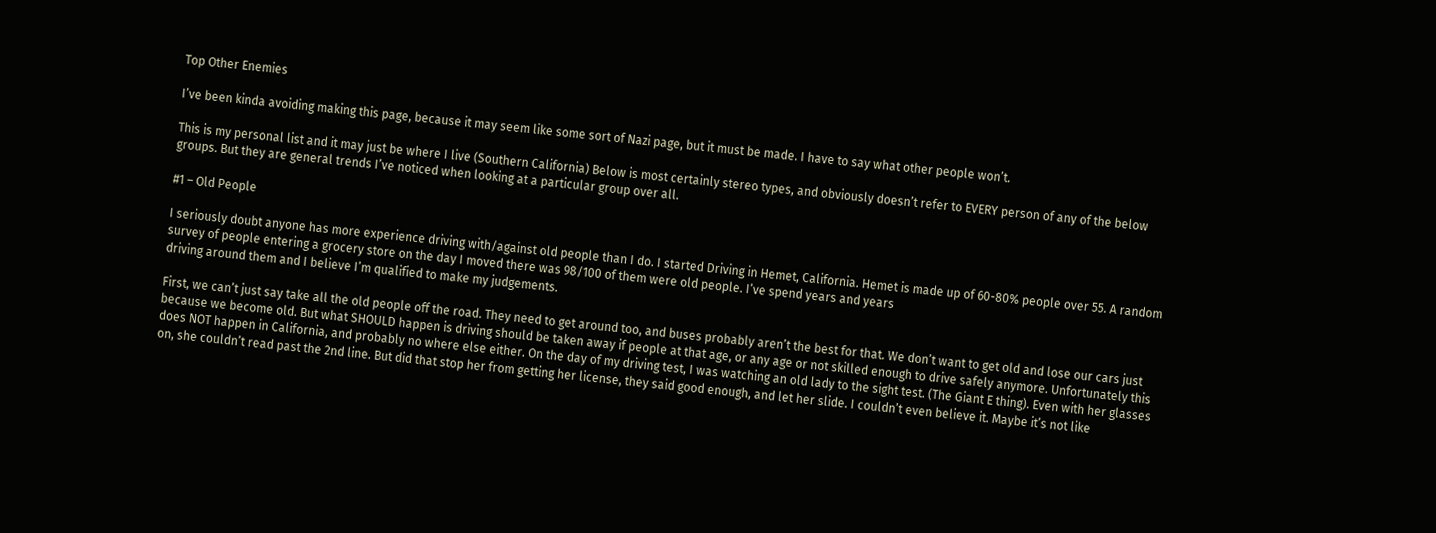Top Other Enemies

I’ve been kinda avoiding making this page, because it may seem like some sort of Nazi page, but it must be made. I have to say what other people won’t.

This is my personal list and it may just be where I live (Southern California) Below is most certainly stereo types, and obviously doesn’t refer to EVERY person of any of the below groups. But they are general trends I’ve noticed when looking at a particular group over all.

#1 – Old People

I seriously doubt anyone has more experience driving with/against old people than I do. I started Driving in Hemet, California. Hemet is made up of 60-80% people over 55. A random survey of people entering a grocery store on the day I moved there was 98/100 of them were old people. I’ve spend years and years
driving around them and I believe I’m qualified to make my judgements.

First, we can’t just say take all the old people off the road. They need to get around too, and buses probably aren’t the best for that. We don’t want to get old and lose our cars just because we become old. But what SHOULD happen is driving should be taken away if people at that age, or any age or not skilled enough to drive safely anymore. Unfortunately this does NOT happen in California, and probably no where else either. On the day of my driving test, I was watching an old lady to the sight test. (The Giant E thing). Even with her glasses on, she couldn’t read past the 2nd line. But did that stop her from getting her license, they said good enough, and let her slide. I couldn’t even believe it. Maybe it’s not like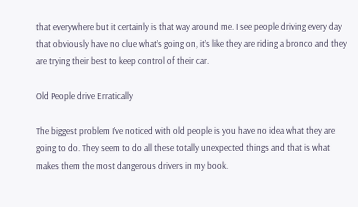that everywhere but it certainly is that way around me. I see people driving every day that obviously have no clue what’s going on, it’s like they are riding a bronco and they are trying their best to keep control of their car.

Old People drive Erratically

The biggest problem I’ve noticed with old people is you have no idea what they are going to do. They seem to do all these totally unexpected things and that is what makes them the most dangerous drivers in my book.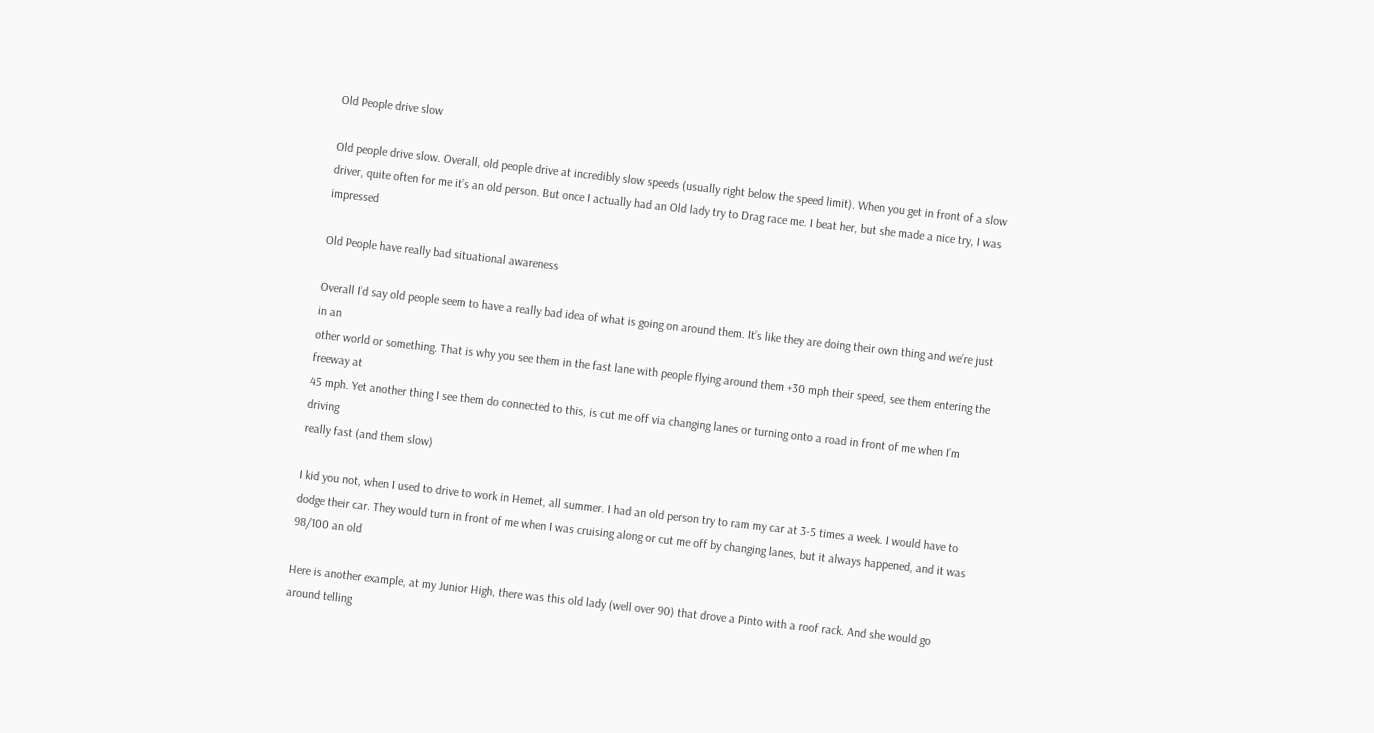Old People drive slow

Old people drive slow. Overall, old people drive at incredibly slow speeds (usually right below the speed limit). When you get in front of a slow driver, quite often for me it’s an old person. But once I actually had an Old lady try to Drag race me. I beat her, but she made a nice try, I was impressed

Old People have really bad situational awareness

Overall I’d say old people seem to have a really bad idea of what is going on around them. It’s like they are doing their own thing and we’re just in an
other world or something. That is why you see them in the fast lane with people flying around them +30 mph their speed, see them entering the freeway at
45 mph. Yet another thing I see them do connected to this, is cut me off via changing lanes or turning onto a road in front of me when I’m driving
really fast (and them slow)

I kid you not, when I used to drive to work in Hemet, all summer. I had an old person try to ram my car at 3-5 times a week. I would have to dodge their car. They would turn in front of me when I was cruising along or cut me off by changing lanes, but it always happened, and it was 98/100 an old

Here is another example, at my Junior High, there was this old lady (well over 90) that drove a Pinto with a roof rack. And she would go around telling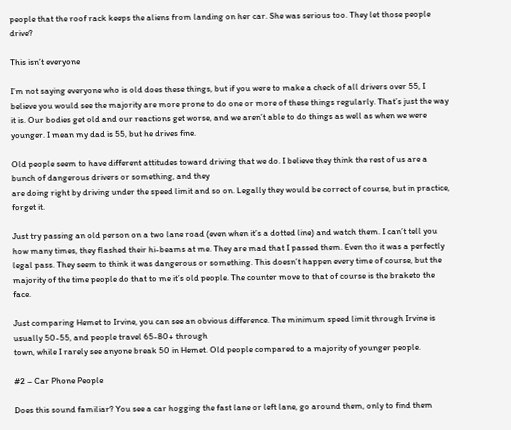people that the roof rack keeps the aliens from landing on her car. She was serious too. They let those people drive?

This isn’t everyone

I’m not saying everyone who is old does these things, but if you were to make a check of all drivers over 55, I believe you would see the majority are more prone to do one or more of these things regularly. That’s just the way it is. Our bodies get old and our reactions get worse, and we aren’t able to do things as well as when we were younger. I mean my dad is 55, but he drives fine.

Old people seem to have different attitudes toward driving that we do. I believe they think the rest of us are a bunch of dangerous drivers or something, and they
are doing right by driving under the speed limit and so on. Legally they would be correct of course, but in practice, forget it.

Just try passing an old person on a two lane road (even when it’s a dotted line) and watch them. I can’t tell you how many times, they flashed their hi-beams at me. They are mad that I passed them. Even tho it was a perfectly legal pass. They seem to think it was dangerous or something. This doesn’t happen every time of course, but the majority of the time people do that to me it’s old people. The counter move to that of course is the braketo the face.

Just comparing Hemet to Irvine, you can see an obvious difference. The minimum speed limit through Irvine is usually 50-55, and people travel 65-80+ through
town, while I rarely see anyone break 50 in Hemet. Old people compared to a majority of younger people.

#2 – Car Phone People

Does this sound familiar? You see a car hogging the fast lane or left lane, go around them, only to find them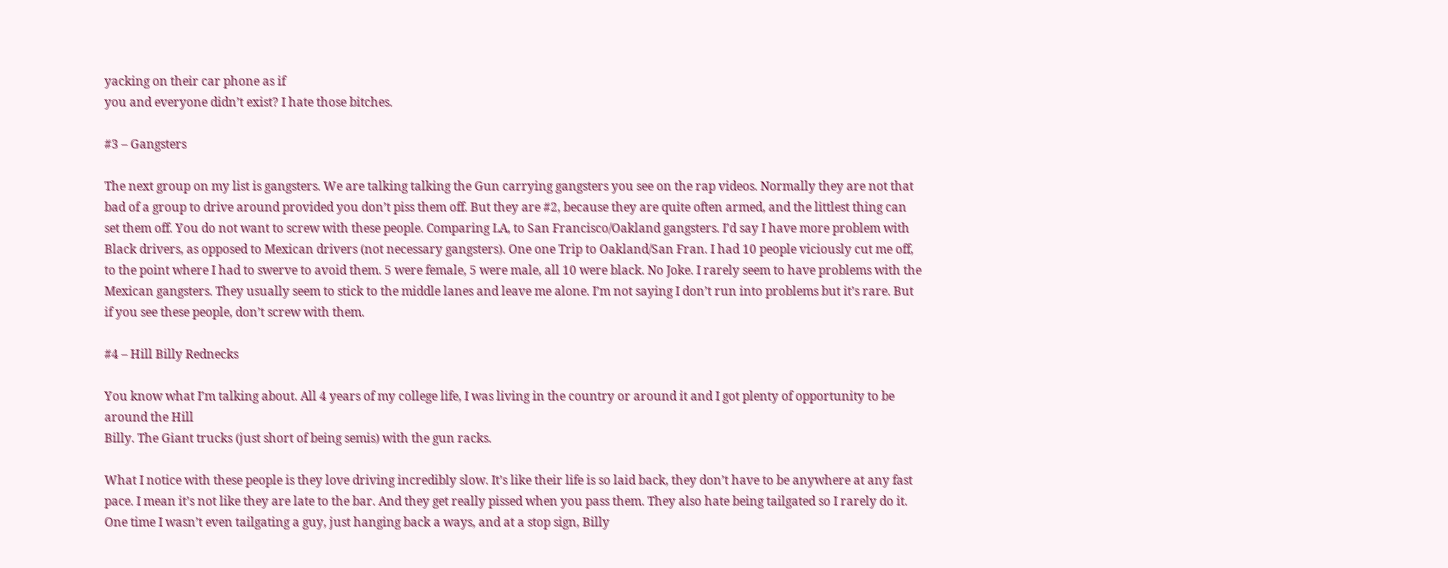yacking on their car phone as if
you and everyone didn’t exist? I hate those bitches.

#3 – Gangsters

The next group on my list is gangsters. We are talking talking the Gun carrying gangsters you see on the rap videos. Normally they are not that bad of a group to drive around provided you don’t piss them off. But they are #2, because they are quite often armed, and the littlest thing can set them off. You do not want to screw with these people. Comparing LA, to San Francisco/Oakland gangsters. I’d say I have more problem with Black drivers, as opposed to Mexican drivers (not necessary gangsters). One one Trip to Oakland/San Fran. I had 10 people viciously cut me off, to the point where I had to swerve to avoid them. 5 were female, 5 were male, all 10 were black. No Joke. I rarely seem to have problems with the Mexican gangsters. They usually seem to stick to the middle lanes and leave me alone. I’m not saying I don’t run into problems but it’s rare. But if you see these people, don’t screw with them.

#4 – Hill Billy Rednecks

You know what I’m talking about. All 4 years of my college life, I was living in the country or around it and I got plenty of opportunity to be around the Hill
Billy. The Giant trucks (just short of being semis) with the gun racks.

What I notice with these people is they love driving incredibly slow. It’s like their life is so laid back, they don’t have to be anywhere at any fast pace. I mean it’s not like they are late to the bar. And they get really pissed when you pass them. They also hate being tailgated so I rarely do it. One time I wasn’t even tailgating a guy, just hanging back a ways, and at a stop sign, Billy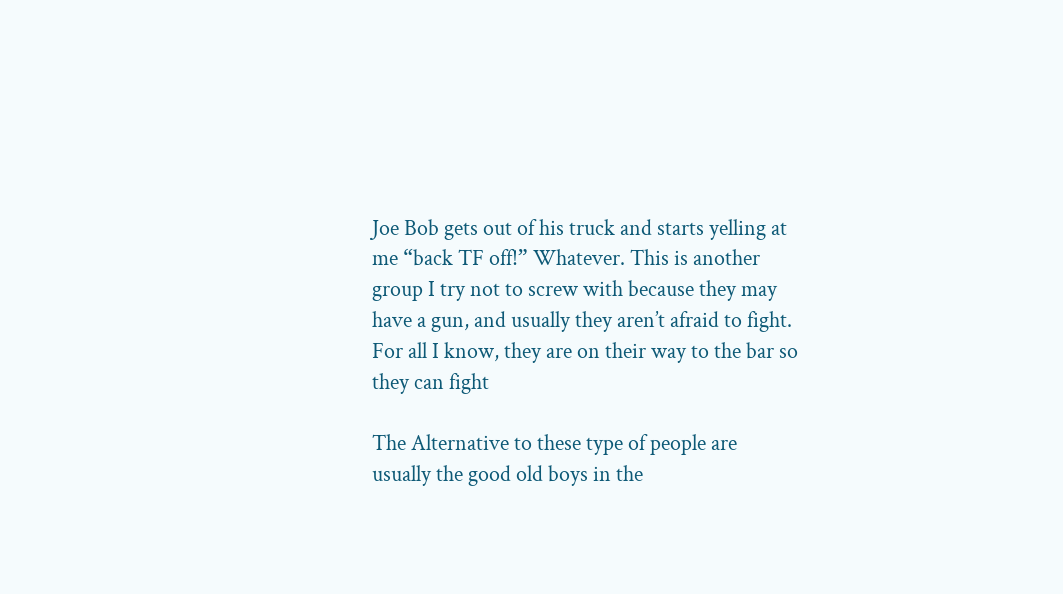Joe Bob gets out of his truck and starts yelling at me “back TF off!” Whatever. This is another group I try not to screw with because they may have a gun, and usually they aren’t afraid to fight. For all I know, they are on their way to the bar so they can fight

The Alternative to these type of people are usually the good old boys in the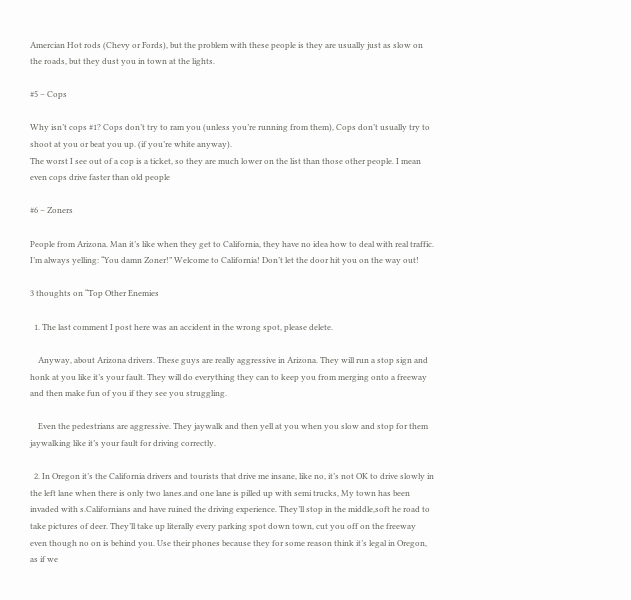Amercian Hot rods (Chevy or Fords), but the problem with these people is they are usually just as slow on the roads, but they dust you in town at the lights.

#5 – Cops

Why isn’t cops #1? Cops don’t try to ram you (unless you’re running from them), Cops don’t usually try to shoot at you or beat you up. (if you’re white anyway).
The worst I see out of a cop is a ticket, so they are much lower on the list than those other people. I mean even cops drive faster than old people

#6 – Zoners

People from Arizona. Man it’s like when they get to California, they have no idea how to deal with real traffic. I’m always yelling: “You damn Zoner!” Welcome to California! Don’t let the door hit you on the way out!

3 thoughts on “Top Other Enemies

  1. The last comment I post here was an accident in the wrong spot, please delete.

    Anyway, about Arizona drivers. These guys are really aggressive in Arizona. They will run a stop sign and honk at you like it’s your fault. They will do everything they can to keep you from merging onto a freeway and then make fun of you if they see you struggling.

    Even the pedestrians are aggressive. They jaywalk and then yell at you when you slow and stop for them jaywalking like it’s your fault for driving correctly.

  2. In Oregon it’s the California drivers and tourists that drive me insane, like no, it’s not OK to drive slowly in the left lane when there is only two lanes.and one lane is pilled up with semi trucks, My town has been invaded with s.Californians and have ruined the driving experience. They’ll stop in the middle,soft he road to take pictures of deer. They’ll take up literally every parking spot down town, cut you off on the freeway even though no on is behind you. Use their phones because they for some reason think it’s legal in Oregon, as if we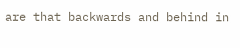are that backwards and behind in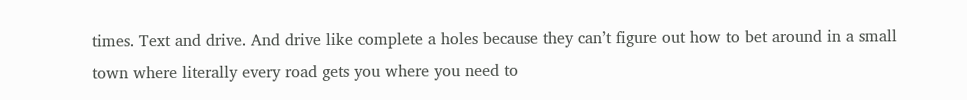times. Text and drive. And drive like complete a holes because they can’t figure out how to bet around in a small town where literally every road gets you where you need to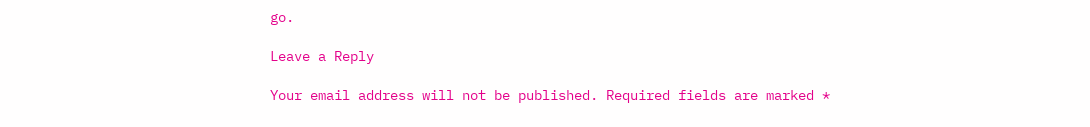go.

Leave a Reply

Your email address will not be published. Required fields are marked *